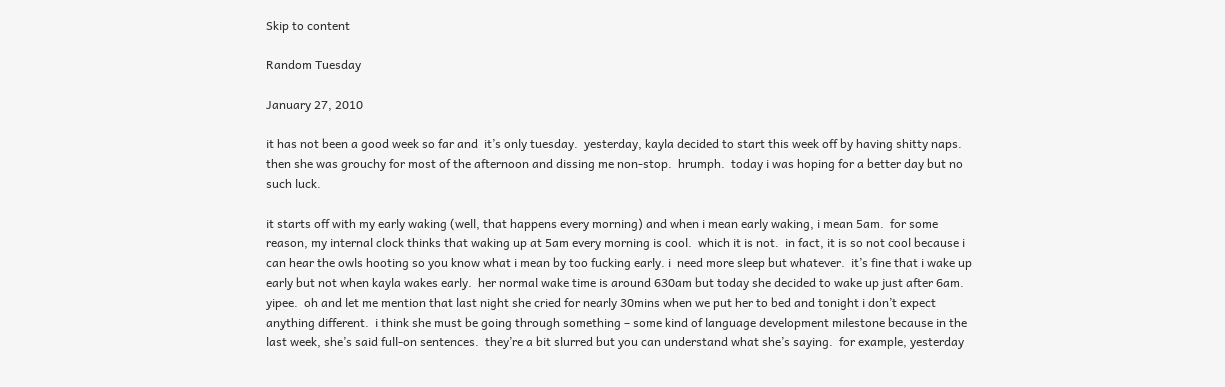Skip to content

Random Tuesday

January 27, 2010

it has not been a good week so far and  it’s only tuesday.  yesterday, kayla decided to start this week off by having shitty naps.  then she was grouchy for most of the afternoon and dissing me non-stop.  hrumph.  today i was hoping for a better day but no such luck.

it starts off with my early waking (well, that happens every morning) and when i mean early waking, i mean 5am.  for some reason, my internal clock thinks that waking up at 5am every morning is cool.  which it is not.  in fact, it is so not cool because i can hear the owls hooting so you know what i mean by too fucking early. i  need more sleep but whatever.  it’s fine that i wake up  early but not when kayla wakes early.  her normal wake time is around 630am but today she decided to wake up just after 6am.  yipee.  oh and let me mention that last night she cried for nearly 30mins when we put her to bed and tonight i don’t expect anything different.  i think she must be going through something – some kind of language development milestone because in the last week, she’s said full-on sentences.  they’re a bit slurred but you can understand what she’s saying.  for example, yesterday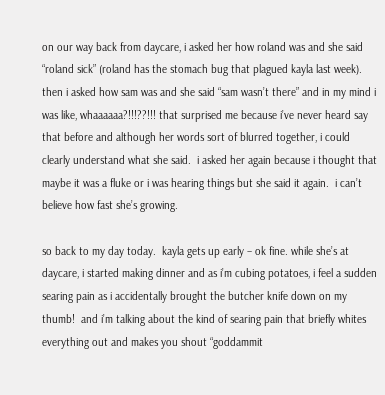on our way back from daycare, i asked her how roland was and she said “roland sick” (roland has the stomach bug that plagued kayla last week).  then i asked how sam was and she said “sam wasn’t there” and in my mind i was like, whaaaaaa?!!!??!!! that surprised me because i’ve never heard say that before and although her words sort of blurred together, i could clearly understand what she said.  i asked her again because i thought that maybe it was a fluke or i was hearing things but she said it again.  i can’t believe how fast she’s growing.

so back to my day today.  kayla gets up early – ok fine. while she’s at daycare, i started making dinner and as i’m cubing potatoes, i feel a sudden searing pain as i accidentally brought the butcher knife down on my thumb!  and i’m talking about the kind of searing pain that briefly whites everything out and makes you shout “goddammit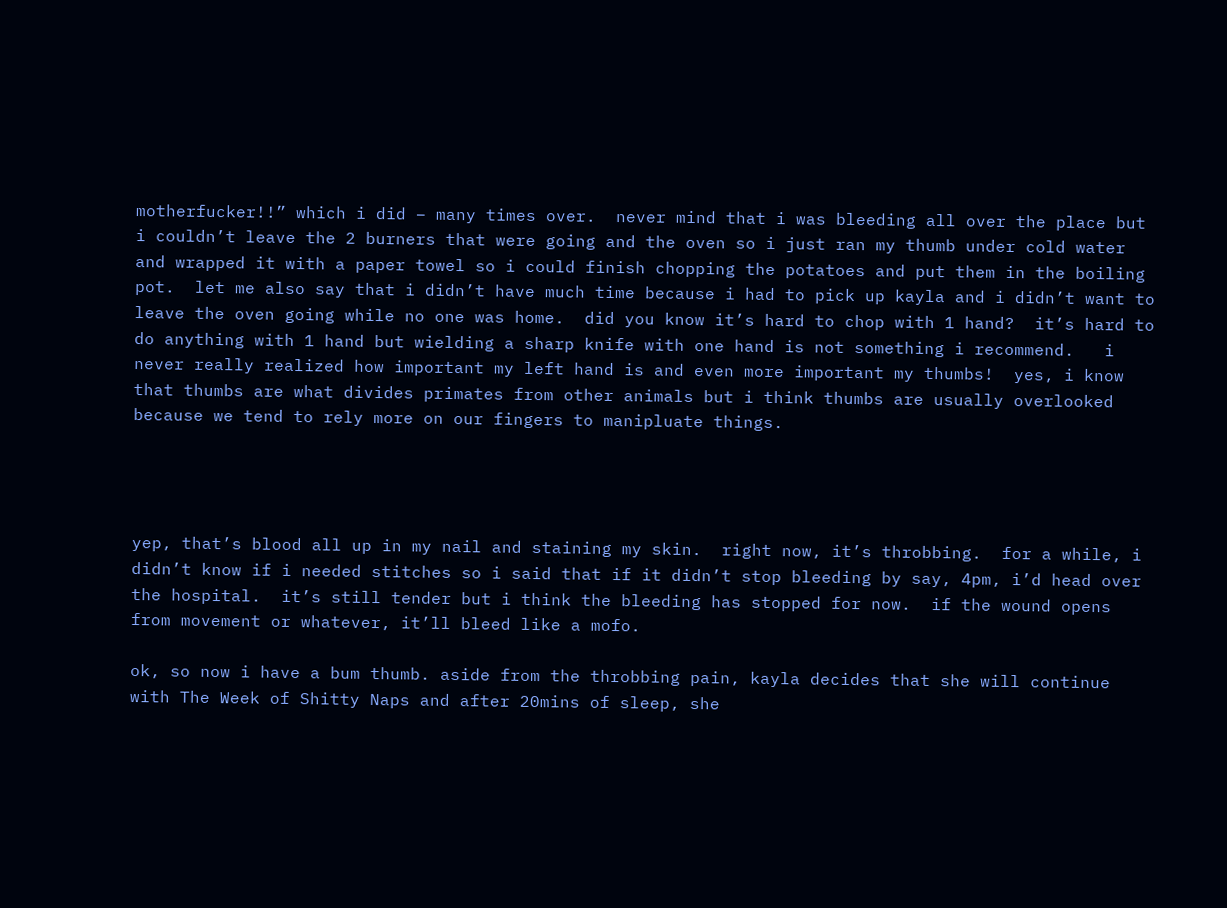motherfucker!!” which i did – many times over.  never mind that i was bleeding all over the place but i couldn’t leave the 2 burners that were going and the oven so i just ran my thumb under cold water and wrapped it with a paper towel so i could finish chopping the potatoes and put them in the boiling pot.  let me also say that i didn’t have much time because i had to pick up kayla and i didn’t want to leave the oven going while no one was home.  did you know it’s hard to chop with 1 hand?  it’s hard to do anything with 1 hand but wielding a sharp knife with one hand is not something i recommend.   i never really realized how important my left hand is and even more important my thumbs!  yes, i know that thumbs are what divides primates from other animals but i think thumbs are usually overlooked because we tend to rely more on our fingers to manipluate things.




yep, that’s blood all up in my nail and staining my skin.  right now, it’s throbbing.  for a while, i didn’t know if i needed stitches so i said that if it didn’t stop bleeding by say, 4pm, i’d head over the hospital.  it’s still tender but i think the bleeding has stopped for now.  if the wound opens from movement or whatever, it’ll bleed like a mofo.

ok, so now i have a bum thumb. aside from the throbbing pain, kayla decides that she will continue with The Week of Shitty Naps and after 20mins of sleep, she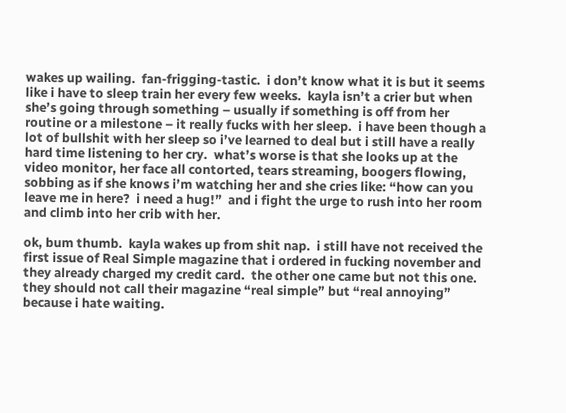wakes up wailing.  fan-frigging-tastic.  i don’t know what it is but it seems like i have to sleep train her every few weeks.  kayla isn’t a crier but when she’s going through something – usually if something is off from her routine or a milestone – it really fucks with her sleep.  i have been though a lot of bullshit with her sleep so i’ve learned to deal but i still have a really hard time listening to her cry.  what’s worse is that she looks up at the video monitor, her face all contorted, tears streaming, boogers flowing, sobbing as if she knows i’m watching her and she cries like: “how can you leave me in here?  i need a hug!”  and i fight the urge to rush into her room and climb into her crib with her.

ok, bum thumb.  kayla wakes up from shit nap.  i still have not received the first issue of Real Simple magazine that i ordered in fucking november and they already charged my credit card.  the other one came but not this one.  they should not call their magazine “real simple” but “real annoying” because i hate waiting.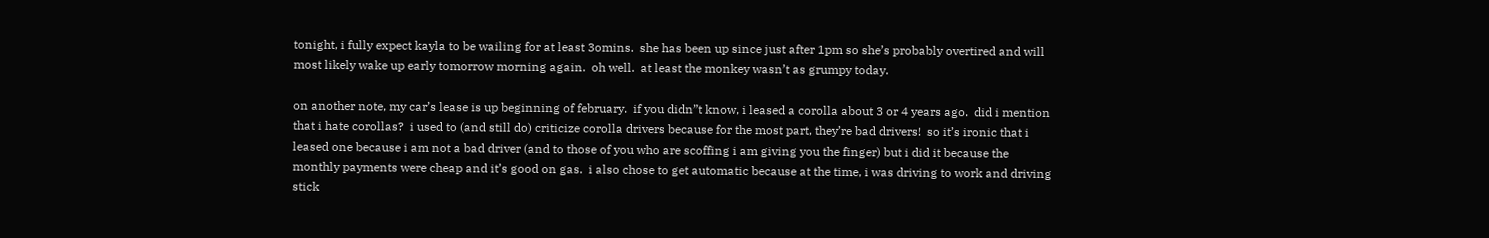tonight, i fully expect kayla to be wailing for at least 3omins.  she has been up since just after 1pm so she’s probably overtired and will most likely wake up early tomorrow morning again.  oh well.  at least the monkey wasn’t as grumpy today.

on another note, my car’s lease is up beginning of february.  if you didn”t know, i leased a corolla about 3 or 4 years ago.  did i mention that i hate corollas?  i used to (and still do) criticize corolla drivers because for the most part, they’re bad drivers!  so it’s ironic that i leased one because i am not a bad driver (and to those of you who are scoffing i am giving you the finger) but i did it because the monthly payments were cheap and it’s good on gas.  i also chose to get automatic because at the time, i was driving to work and driving stick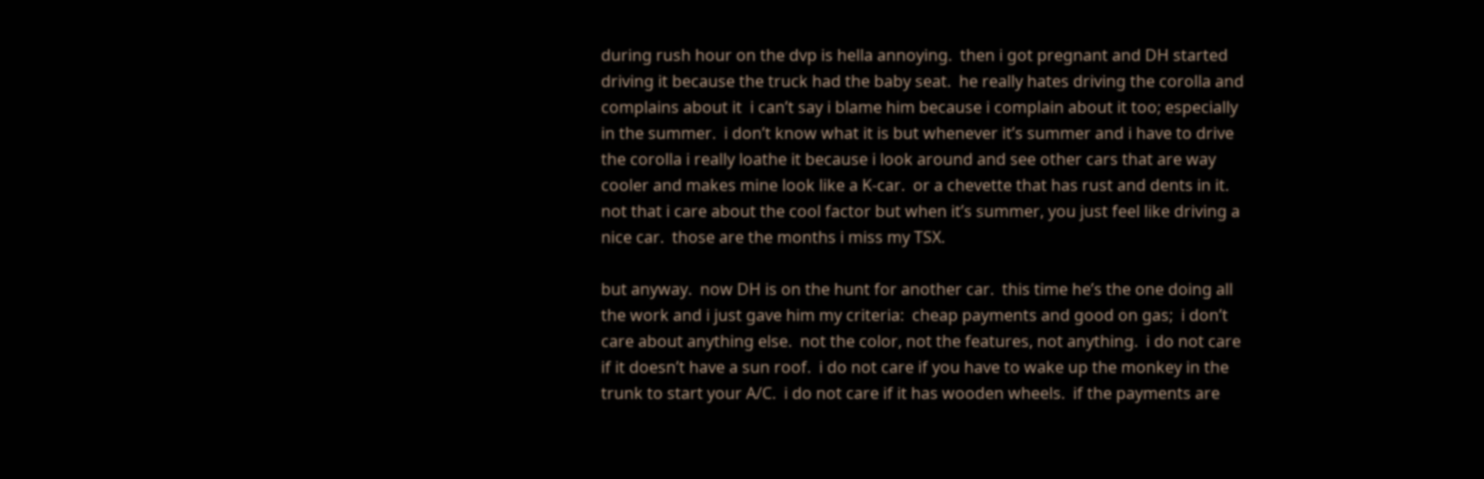during rush hour on the dvp is hella annoying.  then i got pregnant and DH started driving it because the truck had the baby seat.  he really hates driving the corolla and complains about it  i can’t say i blame him because i complain about it too; especially in the summer.  i don’t know what it is but whenever it’s summer and i have to drive the corolla i really loathe it because i look around and see other cars that are way cooler and makes mine look like a K-car.  or a chevette that has rust and dents in it.  not that i care about the cool factor but when it’s summer, you just feel like driving a nice car.  those are the months i miss my TSX.

but anyway.  now DH is on the hunt for another car.  this time he’s the one doing all the work and i just gave him my criteria:  cheap payments and good on gas;  i don’t care about anything else.  not the color, not the features, not anything.  i do not care if it doesn’t have a sun roof.  i do not care if you have to wake up the monkey in the trunk to start your A/C.  i do not care if it has wooden wheels.  if the payments are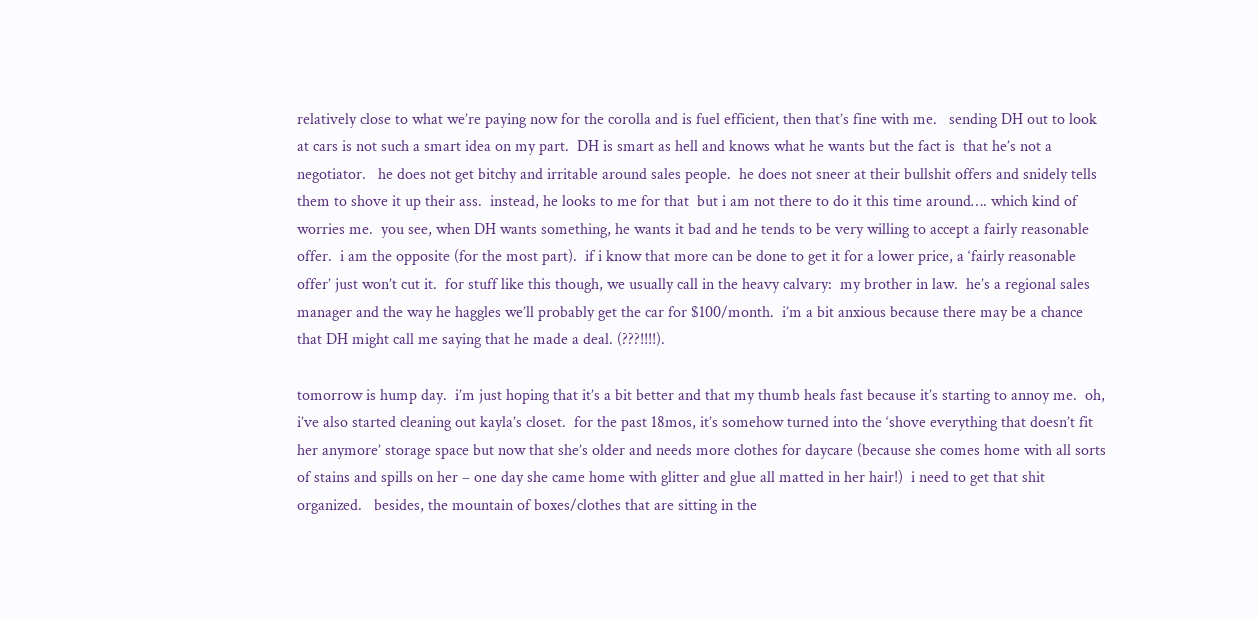relatively close to what we’re paying now for the corolla and is fuel efficient, then that’s fine with me.   sending DH out to look at cars is not such a smart idea on my part.  DH is smart as hell and knows what he wants but the fact is  that he’s not a negotiator.   he does not get bitchy and irritable around sales people.  he does not sneer at their bullshit offers and snidely tells them to shove it up their ass.  instead, he looks to me for that  but i am not there to do it this time around…. which kind of worries me.  you see, when DH wants something, he wants it bad and he tends to be very willing to accept a fairly reasonable offer.  i am the opposite (for the most part).  if i know that more can be done to get it for a lower price, a ‘fairly reasonable offer’ just won’t cut it.  for stuff like this though, we usually call in the heavy calvary:  my brother in law.  he’s a regional sales manager and the way he haggles we’ll probably get the car for $100/month.  i’m a bit anxious because there may be a chance that DH might call me saying that he made a deal. (???!!!!).

tomorrow is hump day.  i’m just hoping that it’s a bit better and that my thumb heals fast because it’s starting to annoy me.  oh, i’ve also started cleaning out kayla’s closet.  for the past 18mos, it’s somehow turned into the ‘shove everything that doesn’t fit her anymore’ storage space but now that she’s older and needs more clothes for daycare (because she comes home with all sorts of stains and spills on her – one day she came home with glitter and glue all matted in her hair!)  i need to get that shit organized.   besides, the mountain of boxes/clothes that are sitting in the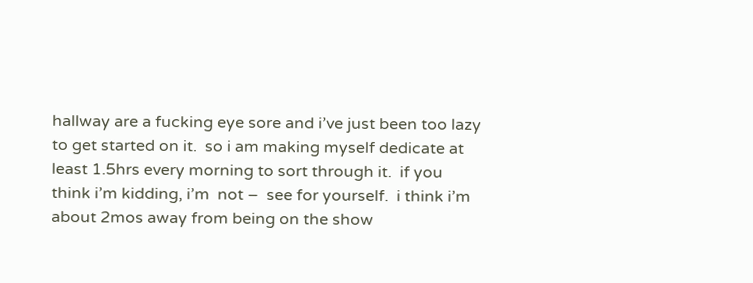hallway are a fucking eye sore and i’ve just been too lazy to get started on it.  so i am making myself dedicate at least 1.5hrs every morning to sort through it.  if you think i’m kidding, i’m  not –  see for yourself.  i think i’m about 2mos away from being on the show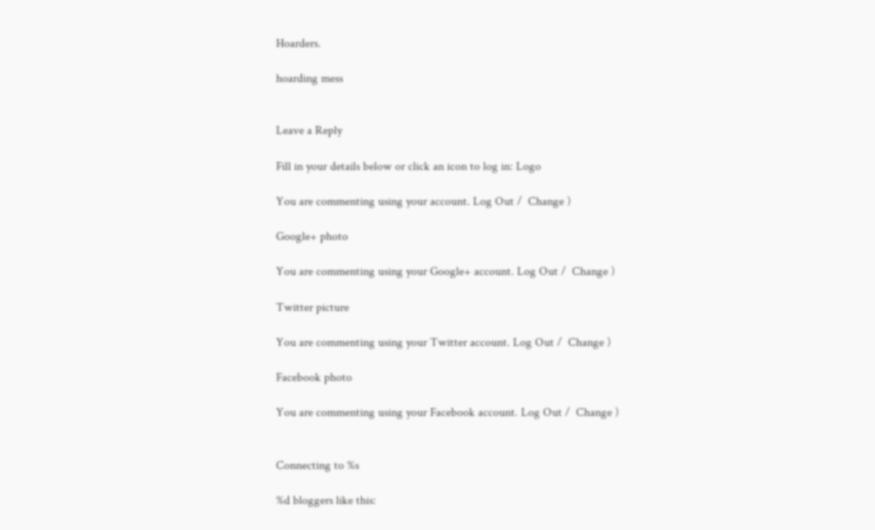Hoarders.

hoarding mess


Leave a Reply

Fill in your details below or click an icon to log in: Logo

You are commenting using your account. Log Out /  Change )

Google+ photo

You are commenting using your Google+ account. Log Out /  Change )

Twitter picture

You are commenting using your Twitter account. Log Out /  Change )

Facebook photo

You are commenting using your Facebook account. Log Out /  Change )


Connecting to %s

%d bloggers like this: